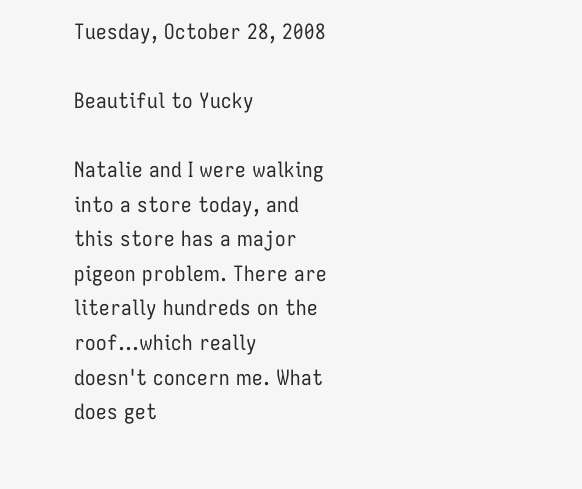Tuesday, October 28, 2008

Beautiful to Yucky

Natalie and I were walking into a store today, and this store has a major pigeon problem. There are literally hundreds on the roof...which really doesn't concern me. What does get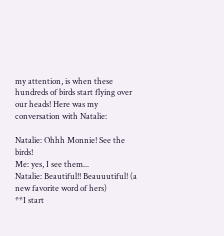my attention, is when these hundreds of birds start flying over our heads! Here was my conversation with Natalie:

Natalie: Ohhh Monnie! See the birds!
Me: yes, I see them...
Natalie: Beautiful!! Beauuutiful! (a new favorite word of hers)
**I start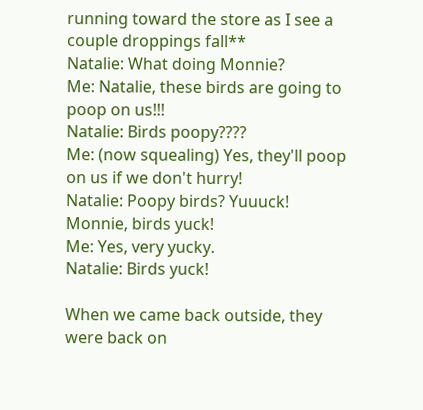running toward the store as I see a couple droppings fall**
Natalie: What doing Monnie?
Me: Natalie, these birds are going to poop on us!!!
Natalie: Birds poopy????
Me: (now squealing) Yes, they'll poop on us if we don't hurry!
Natalie: Poopy birds? Yuuuck! Monnie, birds yuck!
Me: Yes, very yucky.
Natalie: Birds yuck!

When we came back outside, they were back on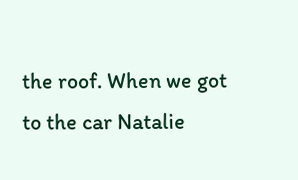the roof. When we got to the car Natalie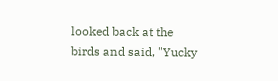looked back at the birds and said, "Yucky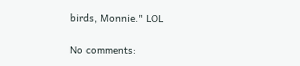birds, Monnie." LOL

No comments: